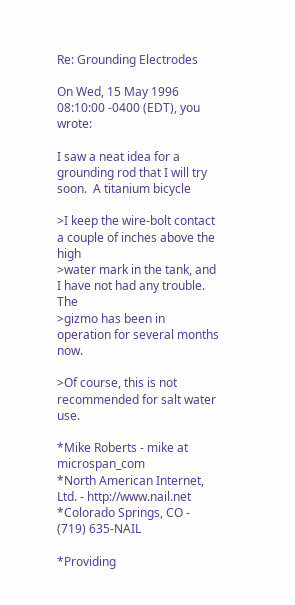Re: Grounding Electrodes

On Wed, 15 May 1996 08:10:00 -0400 (EDT), you wrote:

I saw a neat idea for a grounding rod that I will try soon.  A titanium bicycle

>I keep the wire-bolt contact a couple of inches above the high
>water mark in the tank, and I have not had any trouble.  The
>gizmo has been in operation for several months now.

>Of course, this is not recommended for salt water use.

*Mike Roberts - mike at microspan_com
*North American Internet, Ltd. - http://www.nail.net
*Colorado Springs, CO - (719) 635-NAIL

*Providing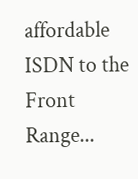affordable ISDN to the Front Range...